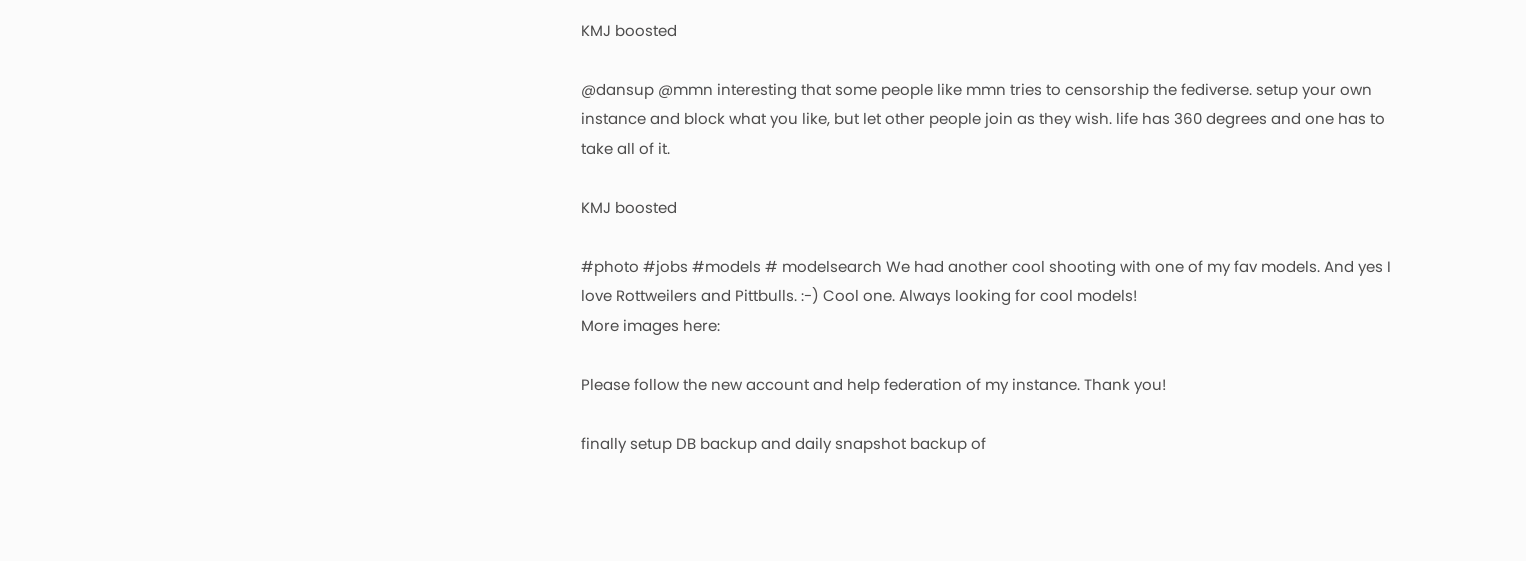KMJ boosted

@dansup @mmn interesting that some people like mmn tries to censorship the fediverse. setup your own instance and block what you like, but let other people join as they wish. life has 360 degrees and one has to take all of it.

KMJ boosted

#photo #jobs #models # modelsearch We had another cool shooting with one of my fav models. And yes I love Rottweilers and Pittbulls. :-) Cool one. Always looking for cool models!
More images here:

Please follow the new account and help federation of my instance. Thank you!

finally setup DB backup and daily snapshot backup of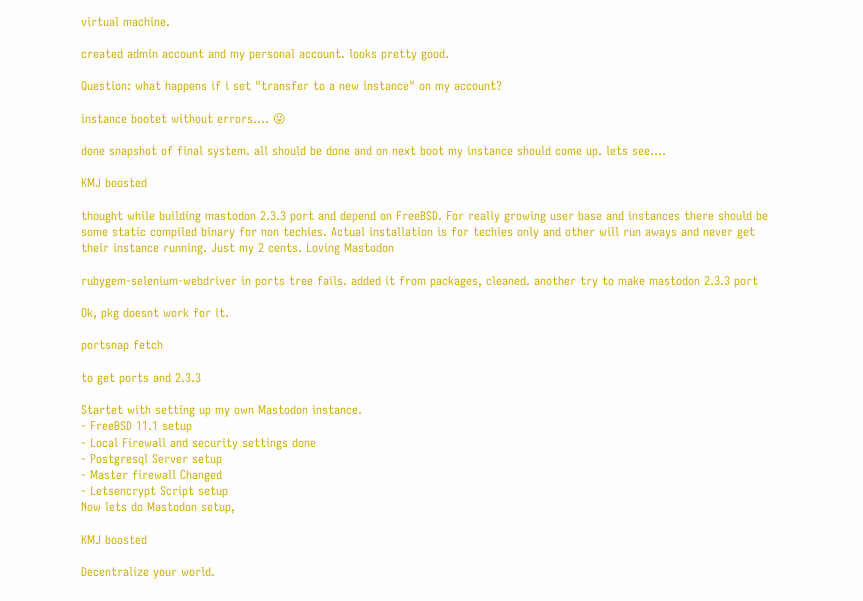virtual machine.

created admin account and my personal account. looks pretty good.

Question: what happens if i set "transfer to a new instance" on my account?

instance bootet without errors.... 😜

done snapshot of final system. all should be done and on next boot my instance should come up. lets see....

KMJ boosted

thought while building mastodon 2.3.3 port and depend on FreeBSD. For really growing user base and instances there should be some static compiled binary for non techies. Actual installation is for techies only and other will run aways and never get their instance running. Just my 2 cents. Loving Mastodon

rubygem-selenium-webdriver in ports tree fails. added it from packages, cleaned. another try to make mastodon 2.3.3 port

Ok, pkg doesnt work for it.

portsnap fetch

to get ports and 2.3.3

Startet with setting up my own Mastodon instance.
- FreeBSD 11.1 setup
- Local Firewall and security settings done
- Postgresql Server setup
- Master firewall Changed
- Letsencrypt Script setup
Now lets do Mastodon setup,

KMJ boosted

Decentralize your world.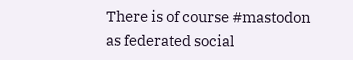There is of course #mastodon as federated social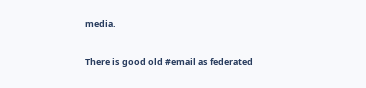media.

There is good old #email as federated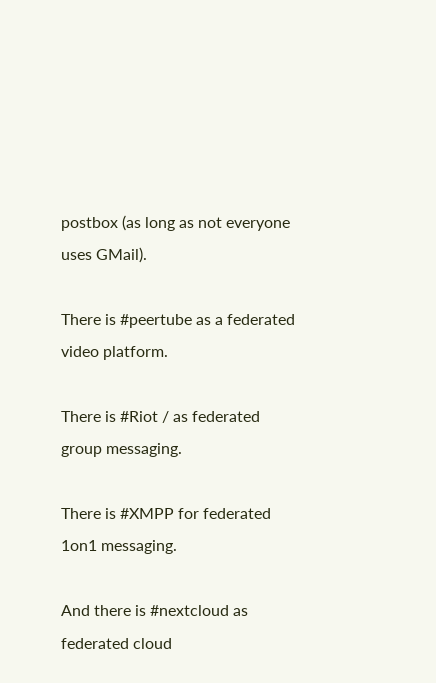postbox (as long as not everyone uses GMail).

There is #peertube as a federated video platform.

There is #Riot / as federated group messaging.

There is #XMPP for federated 1on1 messaging.

And there is #nextcloud as federated cloud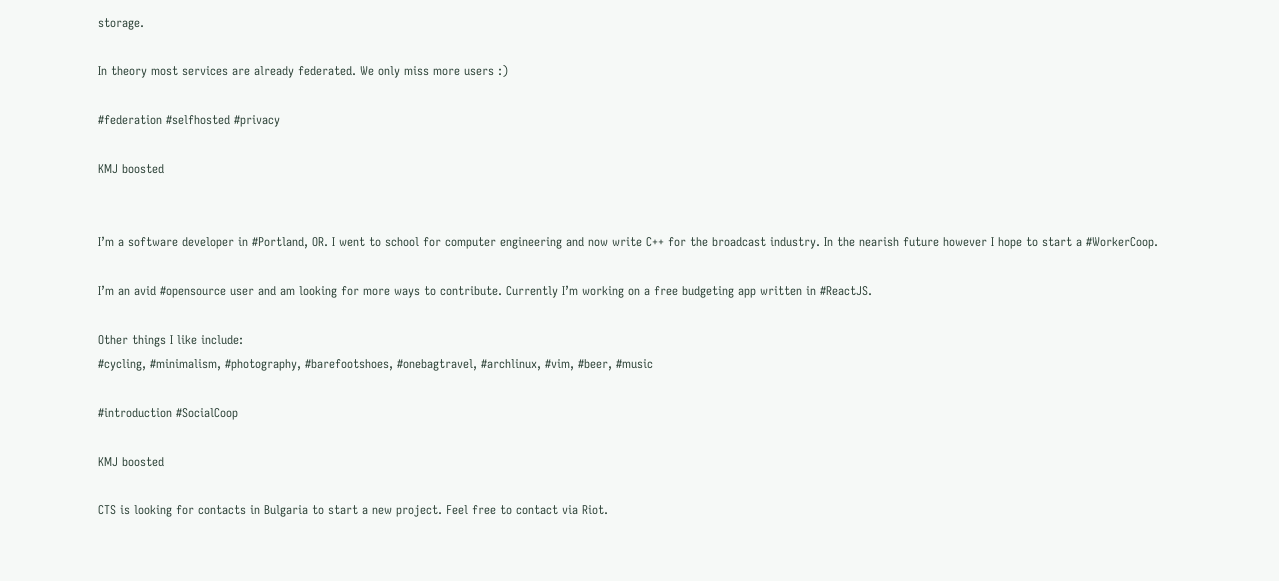storage.

In theory most services are already federated. We only miss more users :)

#federation #selfhosted #privacy

KMJ boosted


I’m a software developer in #Portland, OR. I went to school for computer engineering and now write C++ for the broadcast industry. In the nearish future however I hope to start a #WorkerCoop.

I’m an avid #opensource user and am looking for more ways to contribute. Currently I’m working on a free budgeting app written in #ReactJS.

Other things I like include:
#cycling, #minimalism, #photography, #barefootshoes, #onebagtravel, #archlinux, #vim, #beer, #music

#introduction #SocialCoop

KMJ boosted

CTS is looking for contacts in Bulgaria to start a new project. Feel free to contact via Riot.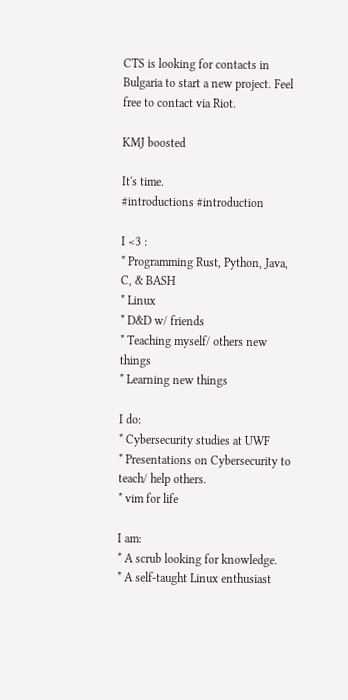CTS is looking for contacts in Bulgaria to start a new project. Feel free to contact via Riot.

KMJ boosted

It's time.
#introductions #introduction

I <3 :
* Programming Rust, Python, Java, C, & BASH
* Linux
* D&D w/ friends
* Teaching myself/ others new things
* Learning new things

I do:
* Cybersecurity studies at UWF
* Presentations on Cybersecurity to teach/ help others.
* vim for life

I am:
* A scrub looking for knowledge.
* A self-taught Linux enthusiast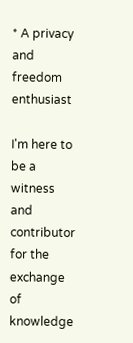* A privacy and freedom enthusiast

I'm here to be a witness and contributor for the exchange of knowledge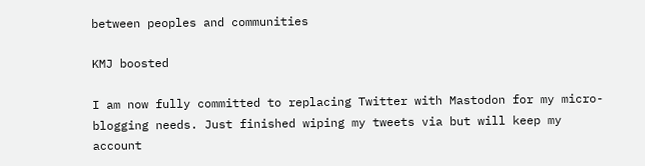between peoples and communities

KMJ boosted

I am now fully committed to replacing Twitter with Mastodon for my micro-blogging needs. Just finished wiping my tweets via but will keep my account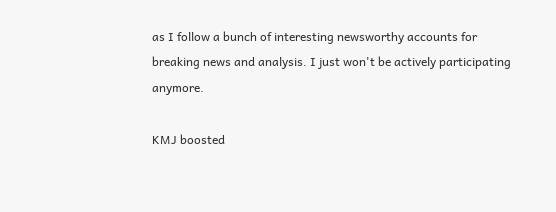as I follow a bunch of interesting newsworthy accounts for breaking news and analysis. I just won't be actively participating anymore.

KMJ boosted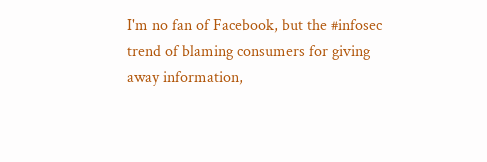I'm no fan of Facebook, but the #infosec trend of blaming consumers for giving away information,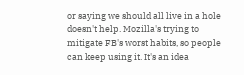or saying we should all live in a hole doesn't help. Mozilla's trying to mitigate FB's worst habits, so people can keep using it. It's an idea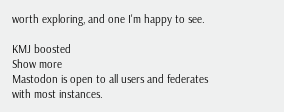worth exploring, and one I'm happy to see.

KMJ boosted
Show more
Mastodon is open to all users and federates with most instances.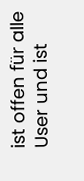ist offen für alle User und ist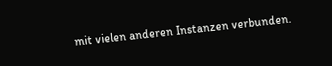mit vielen anderen Instanzen verbunden.